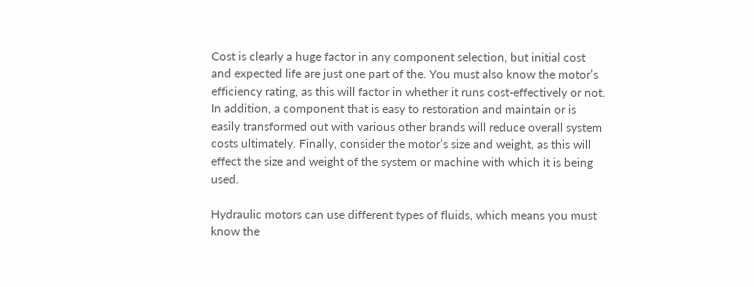Cost is clearly a huge factor in any component selection, but initial cost and expected life are just one part of the. You must also know the motor’s efficiency rating, as this will factor in whether it runs cost-effectively or not. In addition, a component that is easy to restoration and maintain or is easily transformed out with various other brands will reduce overall system costs ultimately. Finally, consider the motor’s size and weight, as this will effect the size and weight of the system or machine with which it is being used.

Hydraulic motors can use different types of fluids, which means you must know the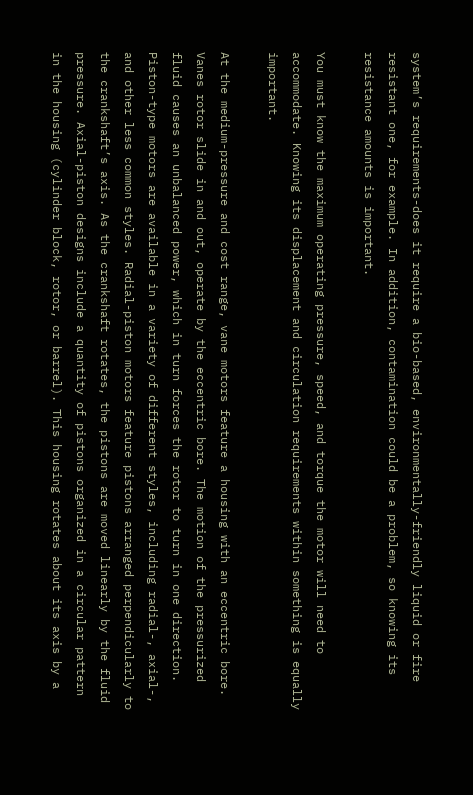system’s requirements-does it require a bio-based, environmentally-friendly liquid or fire resistant one, for example. In addition, contamination could be a problem, so knowing its resistance amounts is important.

You must know the maximum operating pressure, speed, and torque the motor will need to accommodate. Knowing its displacement and circulation requirements within something is equally important.

At the medium-pressure and cost range, vane motors feature a housing with an eccentric bore. Vanes rotor slide in and out, operate by the eccentric bore. The motion of the pressurized fluid causes an unbalanced power, which in turn forces the rotor to turn in one direction.
Piston-type motors are available in a variety of different styles, including radial-, axial-, and other less common styles. Radial-piston motors feature pistons arranged perpendicularly to the crankshaft’s axis. As the crankshaft rotates, the pistons are moved linearly by the fluid pressure. Axial-piston designs include a quantity of pistons organized in a circular pattern in the housing (cylinder block, rotor, or barrel). This housing rotates about its axis by a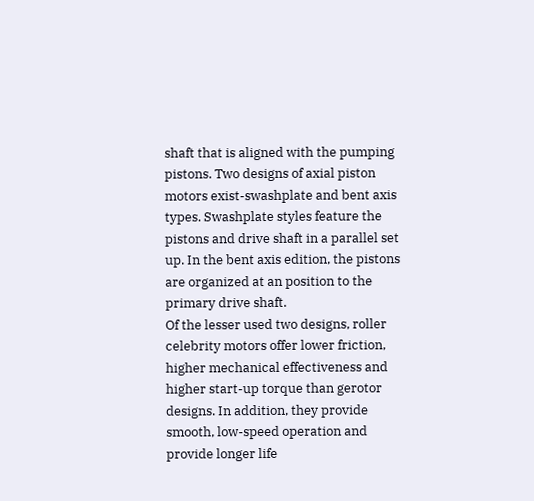shaft that is aligned with the pumping pistons. Two designs of axial piston motors exist-swashplate and bent axis types. Swashplate styles feature the pistons and drive shaft in a parallel set up. In the bent axis edition, the pistons are organized at an position to the primary drive shaft.
Of the lesser used two designs, roller celebrity motors offer lower friction, higher mechanical effectiveness and higher start-up torque than gerotor designs. In addition, they provide smooth, low-speed operation and provide longer life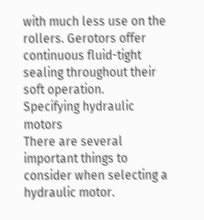with much less use on the rollers. Gerotors offer continuous fluid-tight sealing throughout their soft operation.
Specifying hydraulic motors
There are several important things to consider when selecting a hydraulic motor.